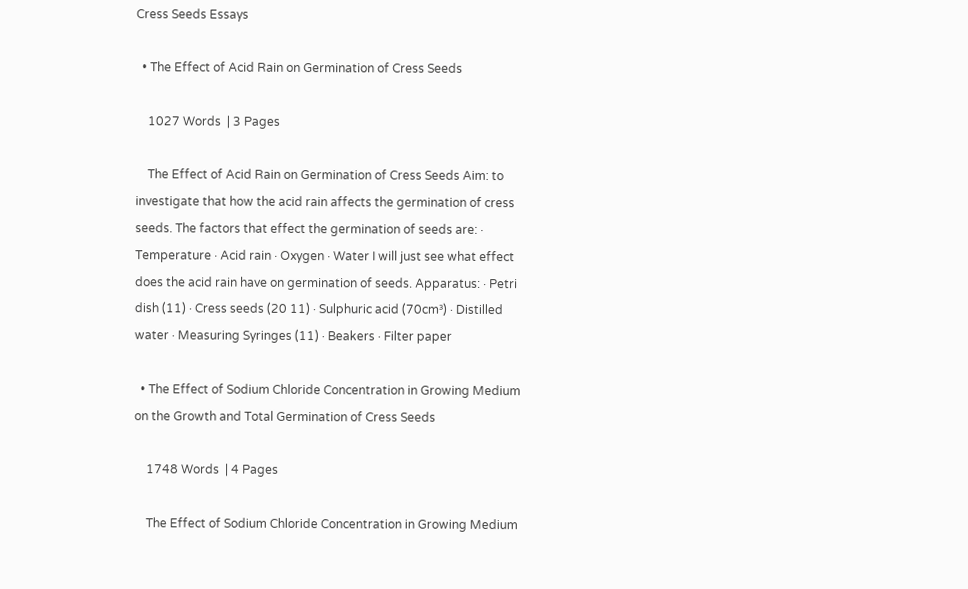Cress Seeds Essays

  • The Effect of Acid Rain on Germination of Cress Seeds

    1027 Words  | 3 Pages

    The Effect of Acid Rain on Germination of Cress Seeds Aim: to investigate that how the acid rain affects the germination of cress seeds. The factors that effect the germination of seeds are: · Temperature · Acid rain · Oxygen · Water I will just see what effect does the acid rain have on germination of seeds. Apparatus: · Petri dish (11) · Cress seeds (20 11) · Sulphuric acid (70cm³) · Distilled water · Measuring Syringes (11) · Beakers · Filter paper

  • The Effect of Sodium Chloride Concentration in Growing Medium on the Growth and Total Germination of Cress Seeds

    1748 Words  | 4 Pages

    The Effect of Sodium Chloride Concentration in Growing Medium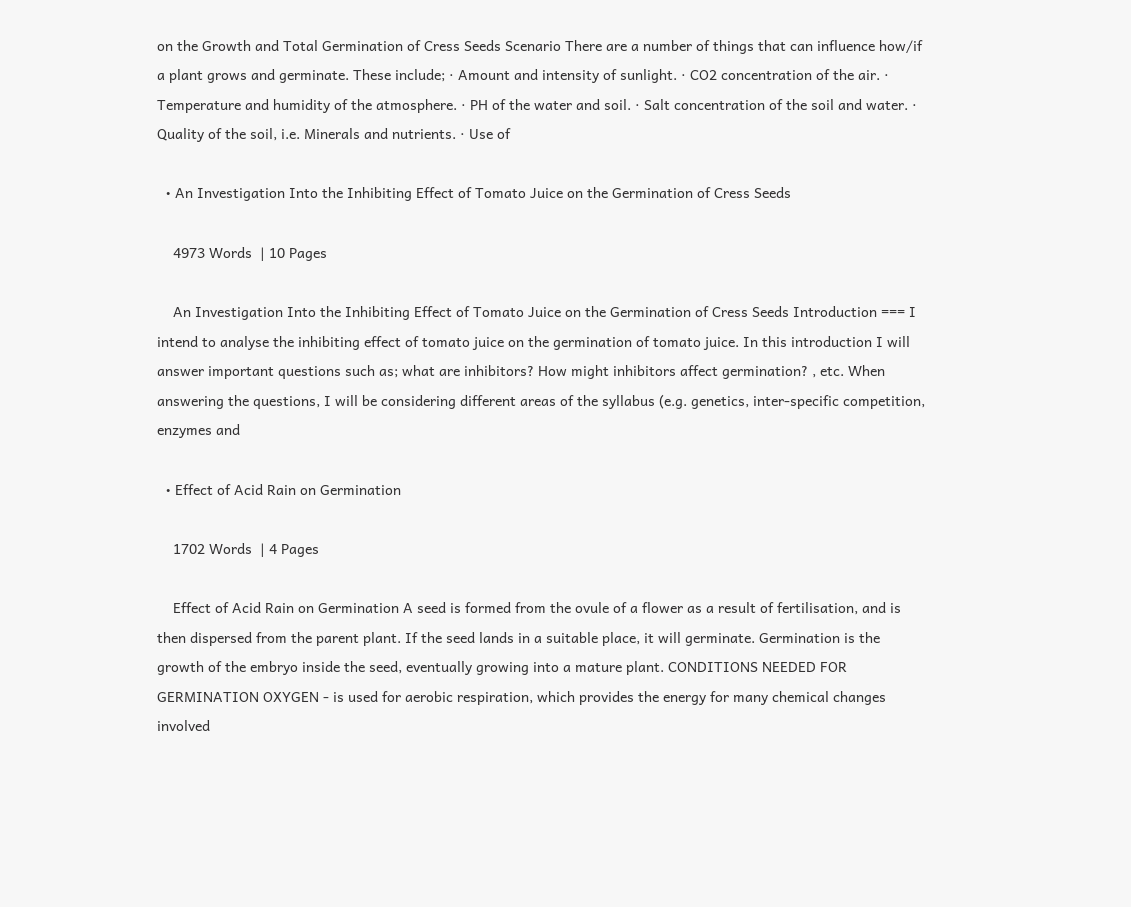on the Growth and Total Germination of Cress Seeds Scenario There are a number of things that can influence how/if a plant grows and germinate. These include; · Amount and intensity of sunlight. · CO2 concentration of the air. · Temperature and humidity of the atmosphere. · PH of the water and soil. · Salt concentration of the soil and water. · Quality of the soil, i.e. Minerals and nutrients. · Use of

  • An Investigation Into the Inhibiting Effect of Tomato Juice on the Germination of Cress Seeds

    4973 Words  | 10 Pages

    An Investigation Into the Inhibiting Effect of Tomato Juice on the Germination of Cress Seeds Introduction === I intend to analyse the inhibiting effect of tomato juice on the germination of tomato juice. In this introduction I will answer important questions such as; what are inhibitors? How might inhibitors affect germination? , etc. When answering the questions, I will be considering different areas of the syllabus (e.g. genetics, inter-specific competition, enzymes and

  • Effect of Acid Rain on Germination

    1702 Words  | 4 Pages

    Effect of Acid Rain on Germination A seed is formed from the ovule of a flower as a result of fertilisation, and is then dispersed from the parent plant. If the seed lands in a suitable place, it will germinate. Germination is the growth of the embryo inside the seed, eventually growing into a mature plant. CONDITIONS NEEDED FOR GERMINATION OXYGEN - is used for aerobic respiration, which provides the energy for many chemical changes involved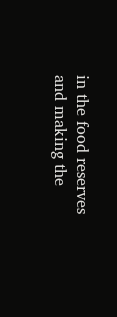in the food reserves and making the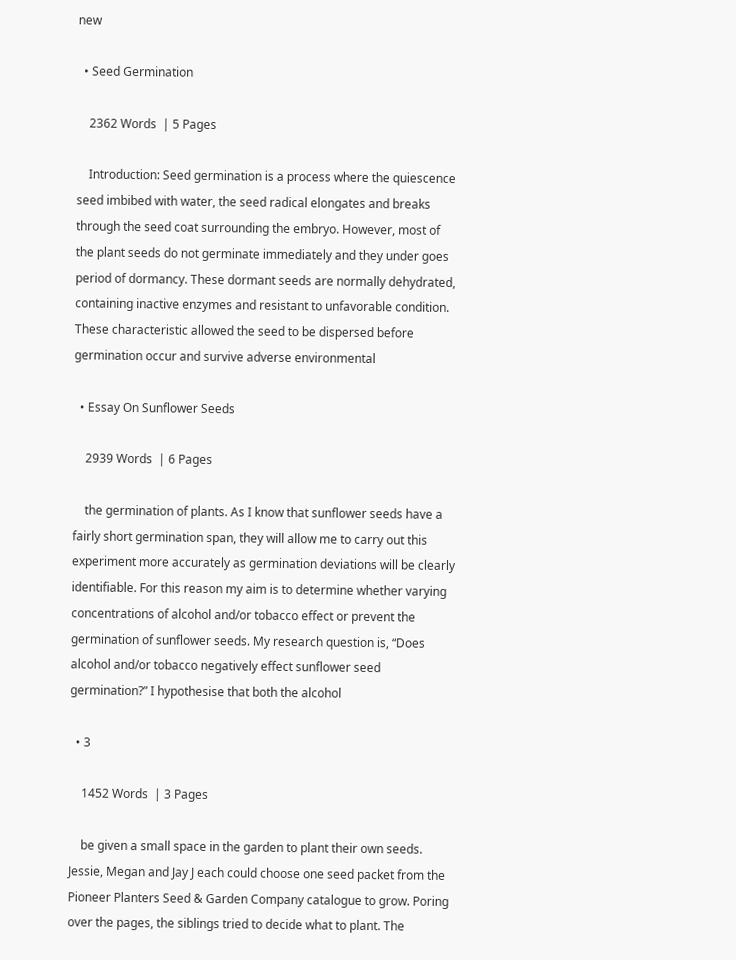new

  • Seed Germination

    2362 Words  | 5 Pages

    Introduction: Seed germination is a process where the quiescence seed imbibed with water, the seed radical elongates and breaks through the seed coat surrounding the embryo. However, most of the plant seeds do not germinate immediately and they under goes period of dormancy. These dormant seeds are normally dehydrated, containing inactive enzymes and resistant to unfavorable condition. These characteristic allowed the seed to be dispersed before germination occur and survive adverse environmental

  • Essay On Sunflower Seeds

    2939 Words  | 6 Pages

    the germination of plants. As I know that sunflower seeds have a fairly short germination span, they will allow me to carry out this experiment more accurately as germination deviations will be clearly identifiable. For this reason my aim is to determine whether varying concentrations of alcohol and/or tobacco effect or prevent the germination of sunflower seeds. My research question is, “Does alcohol and/or tobacco negatively effect sunflower seed germination?” I hypothesise that both the alcohol

  • 3

    1452 Words  | 3 Pages

    be given a small space in the garden to plant their own seeds. Jessie, Megan and Jay J each could choose one seed packet from the Pioneer Planters Seed & Garden Company catalogue to grow. Poring over the pages, the siblings tried to decide what to plant. The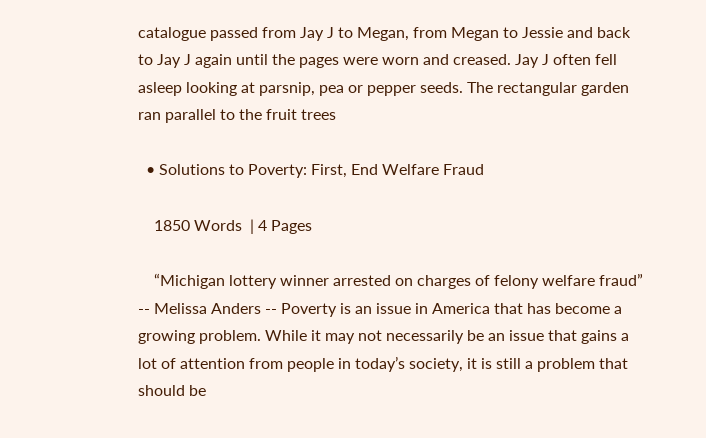catalogue passed from Jay J to Megan, from Megan to Jessie and back to Jay J again until the pages were worn and creased. Jay J often fell asleep looking at parsnip, pea or pepper seeds. The rectangular garden ran parallel to the fruit trees

  • Solutions to Poverty: First, End Welfare Fraud

    1850 Words  | 4 Pages

    “Michigan lottery winner arrested on charges of felony welfare fraud” -- Melissa Anders -- Poverty is an issue in America that has become a growing problem. While it may not necessarily be an issue that gains a lot of attention from people in today’s society, it is still a problem that should be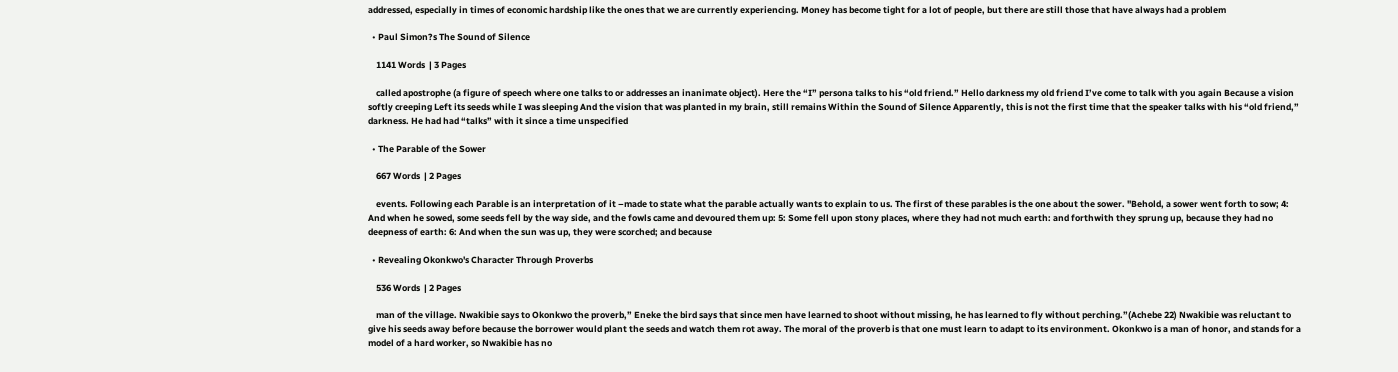addressed, especially in times of economic hardship like the ones that we are currently experiencing. Money has become tight for a lot of people, but there are still those that have always had a problem

  • Paul Simon?s The Sound of Silence

    1141 Words  | 3 Pages

    called apostrophe (a figure of speech where one talks to or addresses an inanimate object). Here the “I” persona talks to his “old friend.” Hello darkness my old friend I’ve come to talk with you again Because a vision softly creeping Left its seeds while I was sleeping And the vision that was planted in my brain, still remains Within the Sound of Silence Apparently, this is not the first time that the speaker talks with his “old friend,” darkness. He had had “talks” with it since a time unspecified

  • The Parable of the Sower

    667 Words  | 2 Pages

    events. Following each Parable is an interpretation of it –made to state what the parable actually wants to explain to us. The first of these parables is the one about the sower. "Behold, a sower went forth to sow; 4: And when he sowed, some seeds fell by the way side, and the fowls came and devoured them up: 5: Some fell upon stony places, where they had not much earth: and forthwith they sprung up, because they had no deepness of earth: 6: And when the sun was up, they were scorched; and because

  • Revealing Okonkwo's Character Through Proverbs

    536 Words  | 2 Pages

    man of the village. Nwakibie says to Okonkwo the proverb,” Eneke the bird says that since men have learned to shoot without missing, he has learned to fly without perching.”(Achebe 22) Nwakibie was reluctant to give his seeds away before because the borrower would plant the seeds and watch them rot away. The moral of the proverb is that one must learn to adapt to its environment. Okonkwo is a man of honor, and stands for a model of a hard worker, so Nwakibie has no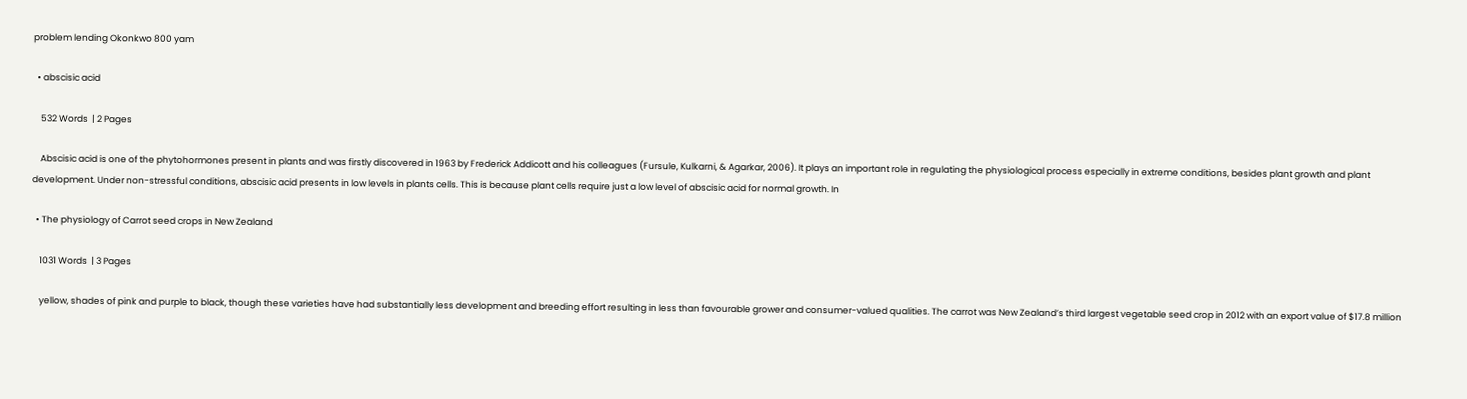problem lending Okonkwo 800 yam

  • abscisic acid

    532 Words  | 2 Pages

    Abscisic acid is one of the phytohormones present in plants and was firstly discovered in 1963 by Frederick Addicott and his colleagues (Fursule, Kulkarni, & Agarkar, 2006). It plays an important role in regulating the physiological process especially in extreme conditions, besides plant growth and plant development. Under non-stressful conditions, abscisic acid presents in low levels in plants cells. This is because plant cells require just a low level of abscisic acid for normal growth. In

  • The physiology of Carrot seed crops in New Zealand

    1031 Words  | 3 Pages

    yellow, shades of pink and purple to black, though these varieties have had substantially less development and breeding effort resulting in less than favourable grower and consumer-valued qualities. The carrot was New Zealand’s third largest vegetable seed crop in 2012 with an export value of $17.8 million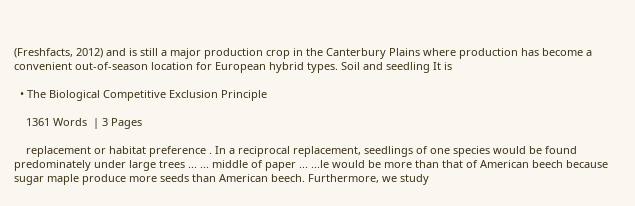(Freshfacts, 2012) and is still a major production crop in the Canterbury Plains where production has become a convenient out-of-season location for European hybrid types. Soil and seedling It is

  • The Biological Competitive Exclusion Principle

    1361 Words  | 3 Pages

    replacement or habitat preference . In a reciprocal replacement, seedlings of one species would be found predominately under large trees ... ... middle of paper ... ...le would be more than that of American beech because sugar maple produce more seeds than American beech. Furthermore, we study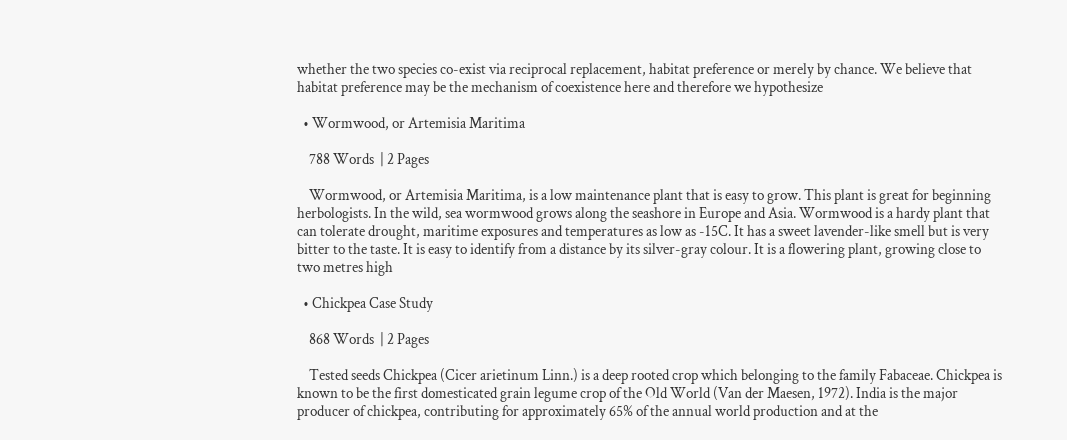whether the two species co-exist via reciprocal replacement, habitat preference or merely by chance. We believe that habitat preference may be the mechanism of coexistence here and therefore we hypothesize

  • Wormwood, or Artemisia Maritima

    788 Words  | 2 Pages

    Wormwood, or Artemisia Maritima, is a low maintenance plant that is easy to grow. This plant is great for beginning herbologists. In the wild, sea wormwood grows along the seashore in Europe and Asia. Wormwood is a hardy plant that can tolerate drought, maritime exposures and temperatures as low as -15C. It has a sweet lavender-like smell but is very bitter to the taste. It is easy to identify from a distance by its silver-gray colour. It is a flowering plant, growing close to two metres high

  • Chickpea Case Study

    868 Words  | 2 Pages

    Tested seeds Chickpea (Cicer arietinum Linn.) is a deep rooted crop which belonging to the family Fabaceae. Chickpea is known to be the first domesticated grain legume crop of the Old World (Van der Maesen, 1972). India is the major producer of chickpea, contributing for approximately 65% of the annual world production and at the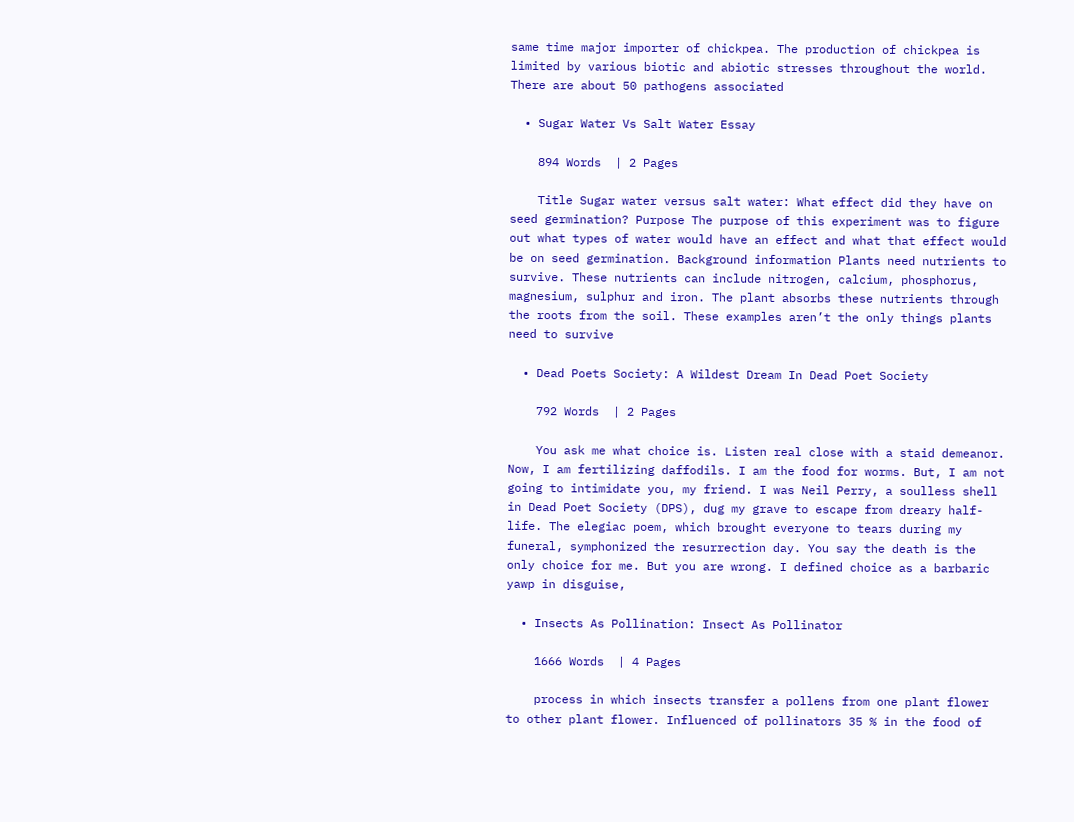same time major importer of chickpea. The production of chickpea is limited by various biotic and abiotic stresses throughout the world. There are about 50 pathogens associated

  • Sugar Water Vs Salt Water Essay

    894 Words  | 2 Pages

    Title Sugar water versus salt water: What effect did they have on seed germination? Purpose The purpose of this experiment was to figure out what types of water would have an effect and what that effect would be on seed germination. Background information Plants need nutrients to survive. These nutrients can include nitrogen, calcium, phosphorus, magnesium, sulphur and iron. The plant absorbs these nutrients through the roots from the soil. These examples aren’t the only things plants need to survive

  • Dead Poets Society: A Wildest Dream In Dead Poet Society

    792 Words  | 2 Pages

    You ask me what choice is. Listen real close with a staid demeanor. Now, I am fertilizing daffodils. I am the food for worms. But, I am not going to intimidate you, my friend. I was Neil Perry, a soulless shell in Dead Poet Society (DPS), dug my grave to escape from dreary half-life. The elegiac poem, which brought everyone to tears during my funeral, symphonized the resurrection day. You say the death is the only choice for me. But you are wrong. I defined choice as a barbaric yawp in disguise,

  • Insects As Pollination: Insect As Pollinator

    1666 Words  | 4 Pages

    process in which insects transfer a pollens from one plant flower to other plant flower. Influenced of pollinators 35 % in the food of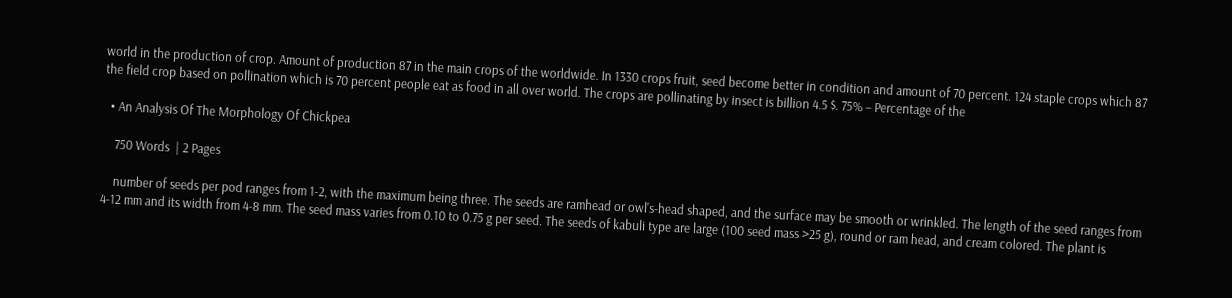world in the production of crop. Amount of production 87 in the main crops of the worldwide. In 1330 crops fruit, seed become better in condition and amount of 70 percent. 124 staple crops which 87 the field crop based on pollination which is 70 percent people eat as food in all over world. The crops are pollinating by insect is billion 4.5 $. 75% – Percentage of the

  • An Analysis Of The Morphology Of Chickpea

    750 Words  | 2 Pages

    number of seeds per pod ranges from 1-2, with the maximum being three. The seeds are ramhead or owl's-head shaped, and the surface may be smooth or wrinkled. The length of the seed ranges from 4-12 mm and its width from 4-8 mm. The seed mass varies from 0.10 to 0.75 g per seed. The seeds of kabuli type are large (100 seed mass >25 g), round or ram head, and cream colored. The plant is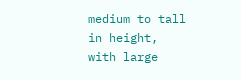medium to tall in height, with large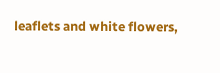leaflets and white flowers,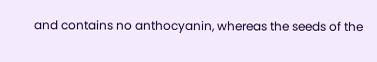and contains no anthocyanin, whereas the seeds of the